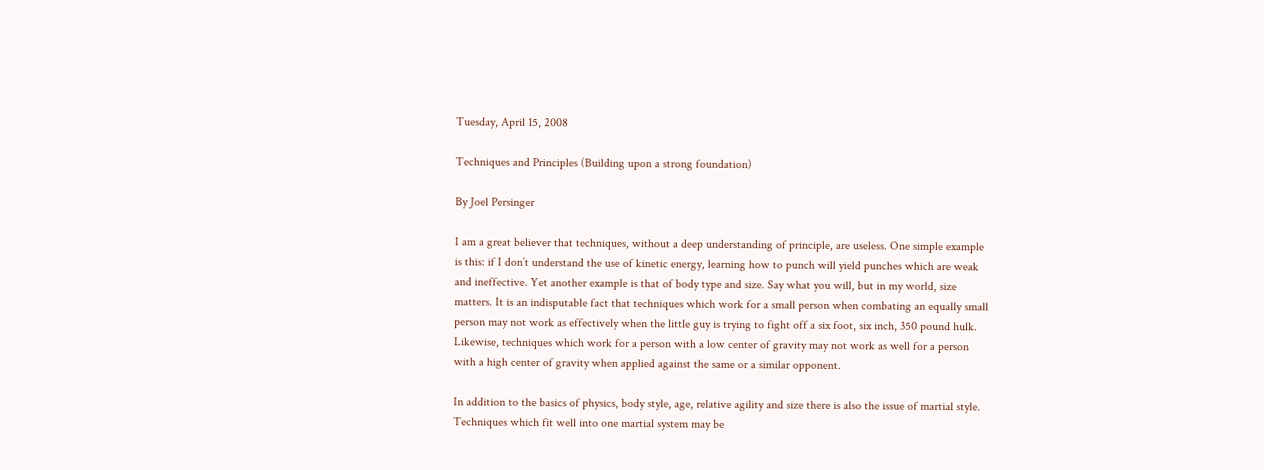Tuesday, April 15, 2008

Techniques and Principles (Building upon a strong foundation)

By Joel Persinger

I am a great believer that techniques, without a deep understanding of principle, are useless. One simple example is this: if I don’t understand the use of kinetic energy, learning how to punch will yield punches which are weak and ineffective. Yet another example is that of body type and size. Say what you will, but in my world, size matters. It is an indisputable fact that techniques which work for a small person when combating an equally small person may not work as effectively when the little guy is trying to fight off a six foot, six inch, 350 pound hulk. Likewise, techniques which work for a person with a low center of gravity may not work as well for a person with a high center of gravity when applied against the same or a similar opponent.

In addition to the basics of physics, body style, age, relative agility and size there is also the issue of martial style. Techniques which fit well into one martial system may be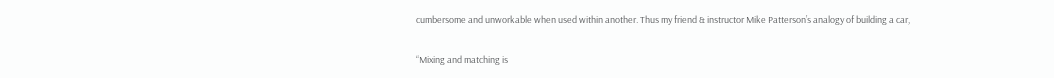cumbersome and unworkable when used within another. Thus my friend & instructor Mike Patterson’s analogy of building a car,

“Mixing and matching is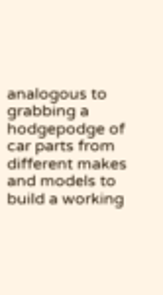analogous to grabbing a hodgepodge of car parts from different makes and models to build a working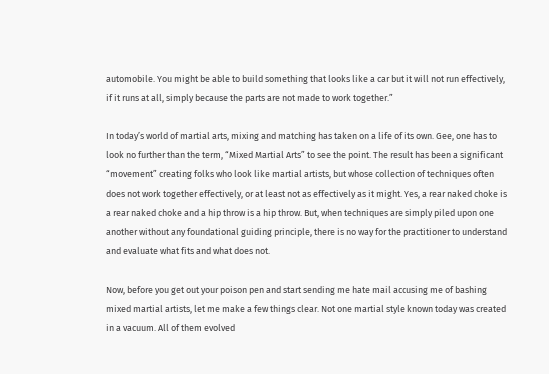automobile. You might be able to build something that looks like a car but it will not run effectively, if it runs at all, simply because the parts are not made to work together.”

In today’s world of martial arts, mixing and matching has taken on a life of its own. Gee, one has to look no further than the term, “Mixed Martial Arts” to see the point. The result has been a significant “movement” creating folks who look like martial artists, but whose collection of techniques often does not work together effectively, or at least not as effectively as it might. Yes, a rear naked choke is a rear naked choke and a hip throw is a hip throw. But, when techniques are simply piled upon one another without any foundational guiding principle, there is no way for the practitioner to understand and evaluate what fits and what does not.

Now, before you get out your poison pen and start sending me hate mail accusing me of bashing mixed martial artists, let me make a few things clear. Not one martial style known today was created in a vacuum. All of them evolved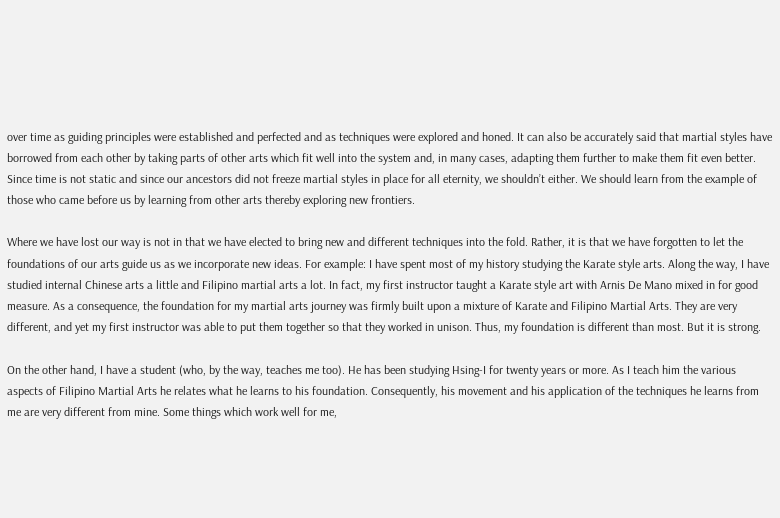over time as guiding principles were established and perfected and as techniques were explored and honed. It can also be accurately said that martial styles have borrowed from each other by taking parts of other arts which fit well into the system and, in many cases, adapting them further to make them fit even better. Since time is not static and since our ancestors did not freeze martial styles in place for all eternity, we shouldn’t either. We should learn from the example of those who came before us by learning from other arts thereby exploring new frontiers.

Where we have lost our way is not in that we have elected to bring new and different techniques into the fold. Rather, it is that we have forgotten to let the foundations of our arts guide us as we incorporate new ideas. For example: I have spent most of my history studying the Karate style arts. Along the way, I have studied internal Chinese arts a little and Filipino martial arts a lot. In fact, my first instructor taught a Karate style art with Arnis De Mano mixed in for good measure. As a consequence, the foundation for my martial arts journey was firmly built upon a mixture of Karate and Filipino Martial Arts. They are very different, and yet my first instructor was able to put them together so that they worked in unison. Thus, my foundation is different than most. But it is strong.

On the other hand, I have a student (who, by the way, teaches me too). He has been studying Hsing-I for twenty years or more. As I teach him the various aspects of Filipino Martial Arts he relates what he learns to his foundation. Consequently, his movement and his application of the techniques he learns from me are very different from mine. Some things which work well for me,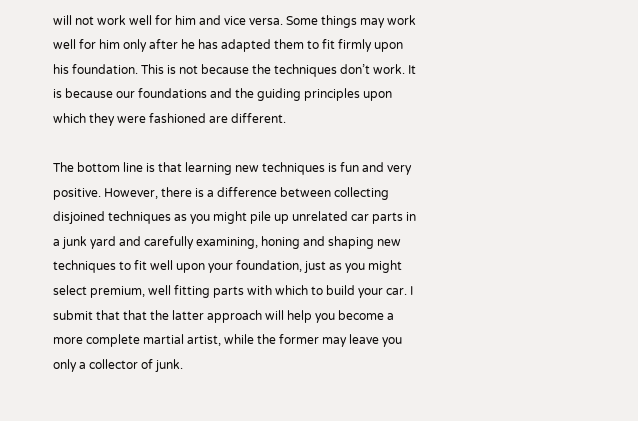will not work well for him and vice versa. Some things may work well for him only after he has adapted them to fit firmly upon his foundation. This is not because the techniques don’t work. It is because our foundations and the guiding principles upon which they were fashioned are different.

The bottom line is that learning new techniques is fun and very positive. However, there is a difference between collecting disjoined techniques as you might pile up unrelated car parts in a junk yard and carefully examining, honing and shaping new techniques to fit well upon your foundation, just as you might select premium, well fitting parts with which to build your car. I submit that that the latter approach will help you become a more complete martial artist, while the former may leave you only a collector of junk.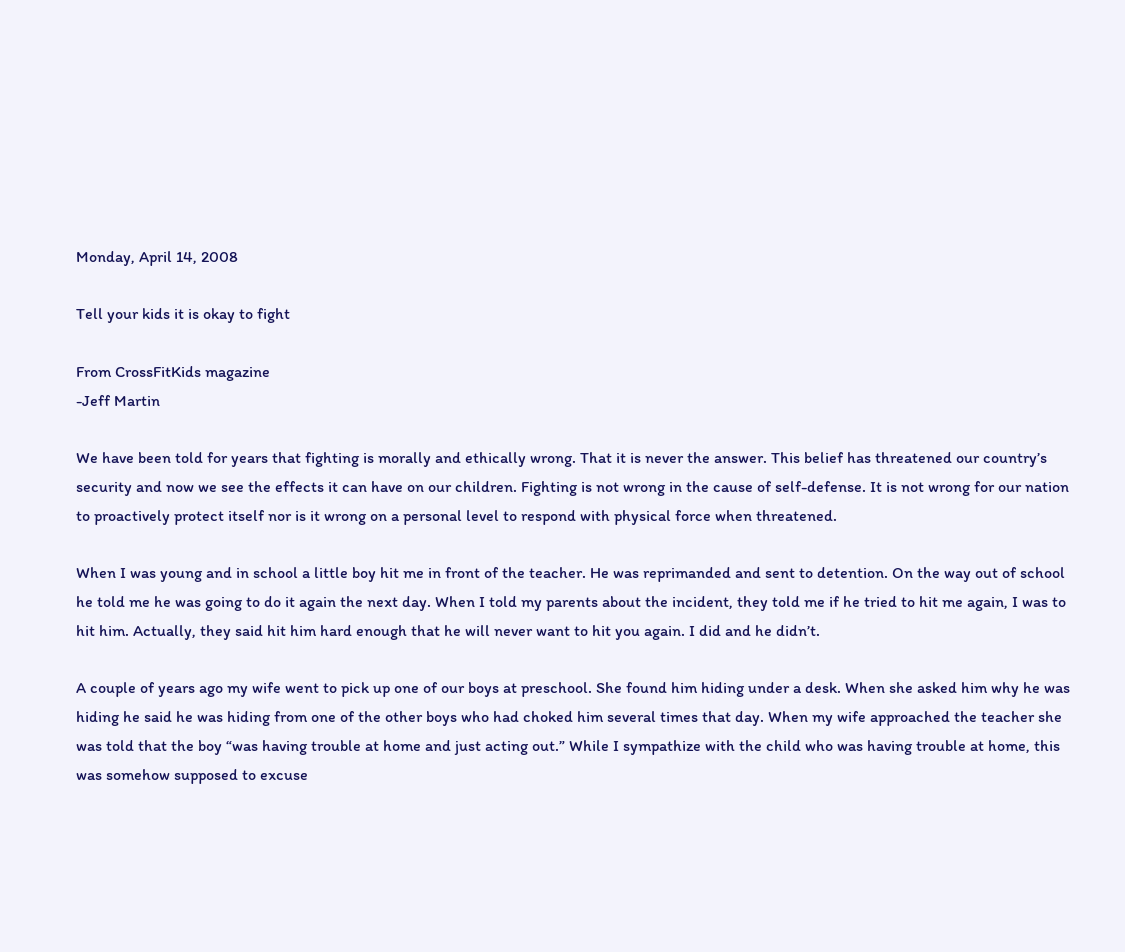Monday, April 14, 2008

Tell your kids it is okay to fight

From CrossFitKids magazine
-Jeff Martin

We have been told for years that fighting is morally and ethically wrong. That it is never the answer. This belief has threatened our country’s security and now we see the effects it can have on our children. Fighting is not wrong in the cause of self-defense. It is not wrong for our nation to proactively protect itself nor is it wrong on a personal level to respond with physical force when threatened.

When I was young and in school a little boy hit me in front of the teacher. He was reprimanded and sent to detention. On the way out of school he told me he was going to do it again the next day. When I told my parents about the incident, they told me if he tried to hit me again, I was to hit him. Actually, they said hit him hard enough that he will never want to hit you again. I did and he didn’t.

A couple of years ago my wife went to pick up one of our boys at preschool. She found him hiding under a desk. When she asked him why he was hiding he said he was hiding from one of the other boys who had choked him several times that day. When my wife approached the teacher she was told that the boy “was having trouble at home and just acting out.” While I sympathize with the child who was having trouble at home, this was somehow supposed to excuse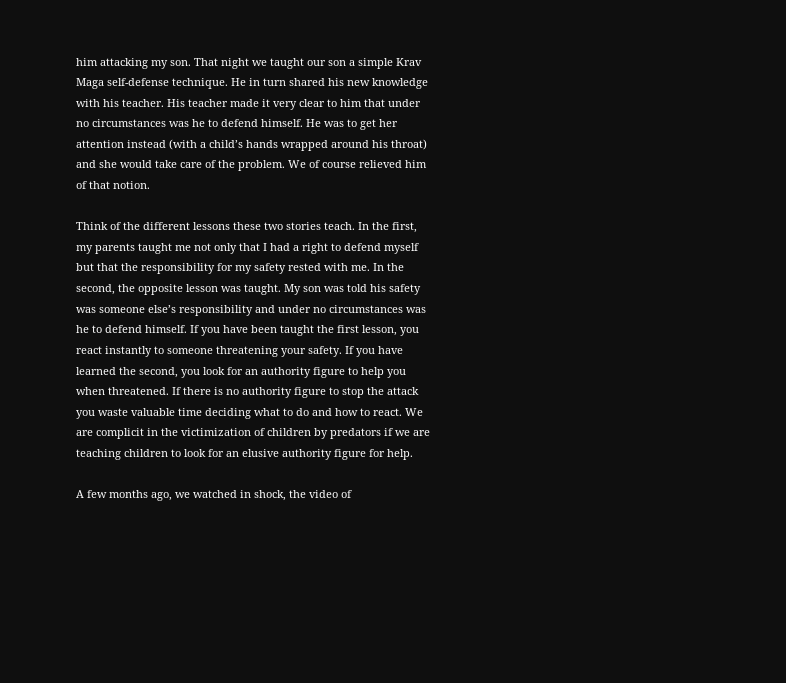him attacking my son. That night we taught our son a simple Krav Maga self-defense technique. He in turn shared his new knowledge with his teacher. His teacher made it very clear to him that under no circumstances was he to defend himself. He was to get her attention instead (with a child’s hands wrapped around his throat) and she would take care of the problem. We of course relieved him of that notion.

Think of the different lessons these two stories teach. In the first, my parents taught me not only that I had a right to defend myself but that the responsibility for my safety rested with me. In the second, the opposite lesson was taught. My son was told his safety was someone else’s responsibility and under no circumstances was he to defend himself. If you have been taught the first lesson, you react instantly to someone threatening your safety. If you have learned the second, you look for an authority figure to help you when threatened. If there is no authority figure to stop the attack you waste valuable time deciding what to do and how to react. We are complicit in the victimization of children by predators if we are teaching children to look for an elusive authority figure for help.

A few months ago, we watched in shock, the video of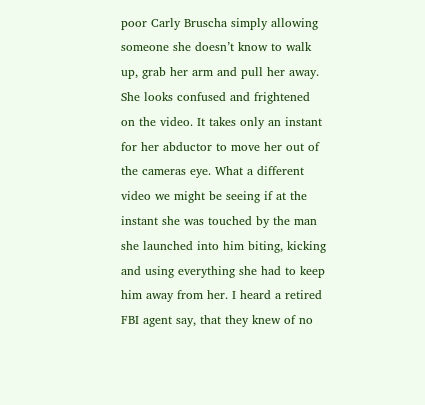poor Carly Bruscha simply allowing someone she doesn’t know to walk up, grab her arm and pull her away. She looks confused and frightened on the video. It takes only an instant for her abductor to move her out of the cameras eye. What a different video we might be seeing if at the instant she was touched by the man she launched into him biting, kicking and using everything she had to keep him away from her. I heard a retired FBI agent say, that they knew of no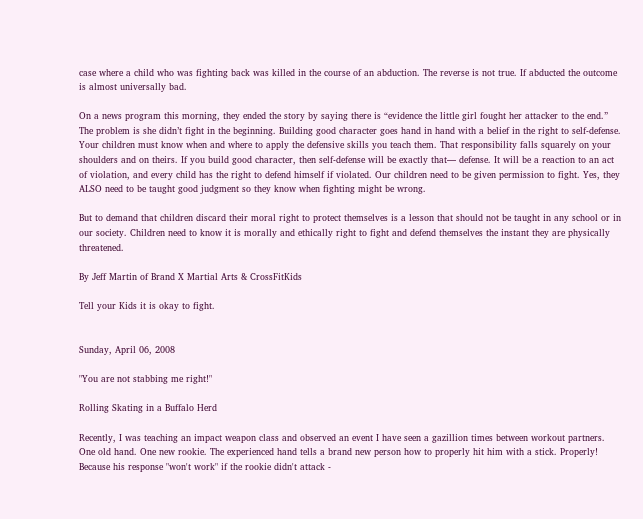case where a child who was fighting back was killed in the course of an abduction. The reverse is not true. If abducted the outcome is almost universally bad.

On a news program this morning, they ended the story by saying there is “evidence the little girl fought her attacker to the end.” The problem is she didn’t fight in the beginning. Building good character goes hand in hand with a belief in the right to self-defense. Your children must know when and where to apply the defensive skills you teach them. That responsibility falls squarely on your shoulders and on theirs. If you build good character, then self-defense will be exactly that— defense. It will be a reaction to an act of violation, and every child has the right to defend himself if violated. Our children need to be given permission to fight. Yes, they ALSO need to be taught good judgment so they know when fighting might be wrong.

But to demand that children discard their moral right to protect themselves is a lesson that should not be taught in any school or in our society. Children need to know it is morally and ethically right to fight and defend themselves the instant they are physically threatened.

By Jeff Martin of Brand X Martial Arts & CrossFitKids

Tell your Kids it is okay to fight.


Sunday, April 06, 2008

"You are not stabbing me right!"

Rolling Skating in a Buffalo Herd

Recently, I was teaching an impact weapon class and observed an event I have seen a gazillion times between workout partners. One old hand. One new rookie. The experienced hand tells a brand new person how to properly hit him with a stick. Properly! Because his response "won't work" if the rookie didn't attack -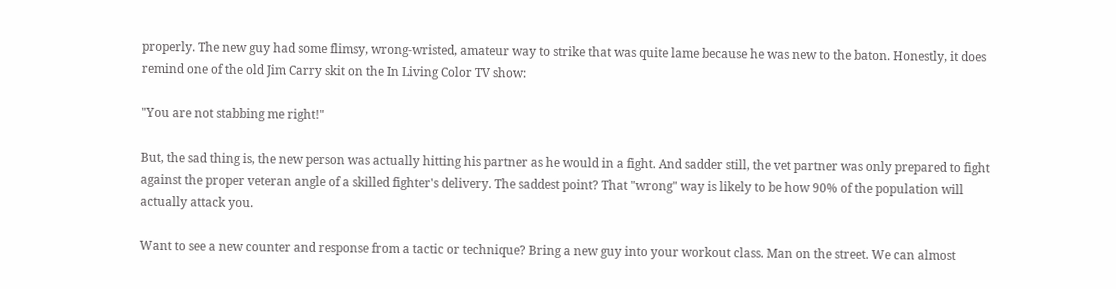properly. The new guy had some flimsy, wrong-wristed, amateur way to strike that was quite lame because he was new to the baton. Honestly, it does remind one of the old Jim Carry skit on the In Living Color TV show:

"You are not stabbing me right!"

But, the sad thing is, the new person was actually hitting his partner as he would in a fight. And sadder still, the vet partner was only prepared to fight against the proper veteran angle of a skilled fighter's delivery. The saddest point? That "wrong" way is likely to be how 90% of the population will actually attack you.

Want to see a new counter and response from a tactic or technique? Bring a new guy into your workout class. Man on the street. We can almost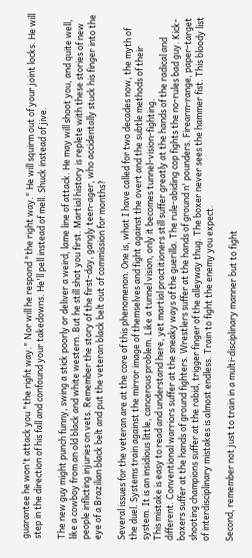guarantee he won't attack you "the right way." Nor will he respond "the right way." He will squirm out of your joint locks. He will step in the direction of his fall and confound your takedowns. He'll pell instead of mell. Shuck instead of jive.

The new guy might punch funny, swing a stick poorly or deliver a weird, lame line of attack. He may will shoot you, and quite well, like a cowboy from an old black and white western. But he still shot you first. Martial history is replete with these stories of new people inflicting injuries on vets. Remember the story of the first-day, gangly teen-ager, who accidentally stuck his finger into the eye of a Brazilian black belt and put the veteran black belt out of commission for months?

Several issues for the veteran are at the core of this phenomenon. One is, what I have called for two decades now, the myth of the duel. Systems train against the mirror image of themselves and fight against the overt and the subtle methods of their system. It is an insidious little, cancerous problem. Like a tunnel vision, only it becomes tunnel-vision-fighting.
This mistake is easy to read and understand here, yet martial practitioners still suffer greatly at the hands of the radical and different. Conventional warriors suffer at the sneaky ways of the guerilla. The rule-abiding cop fights the no-rules bad guy. Kick-boxers suffer at the hands of ground fighters. Wrestlers suffer at the hands of ground n' pounders. Firearm-range, paper-target shooting champions suffer at the rabid, trigger finger of the alleyway thug. The boxer never sees the hammer fist. This bloody list of interdisciplinary mistakes is almost endless. Train to fight the enemy you expect.

Second, remember not just to train in a multi-disciplinary manner but to fight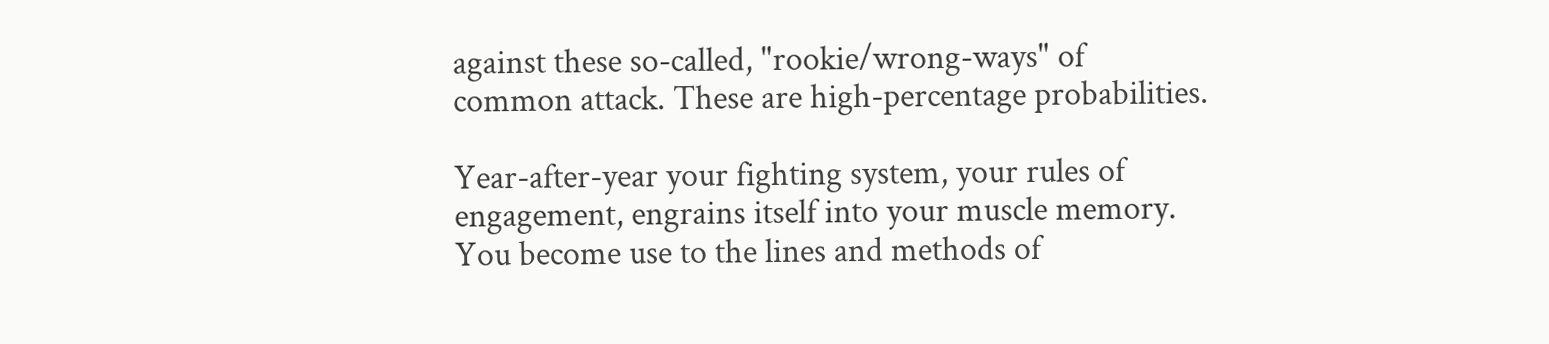against these so-called, "rookie/wrong-ways" of common attack. These are high-percentage probabilities.

Year-after-year your fighting system, your rules of engagement, engrains itself into your muscle memory. You become use to the lines and methods of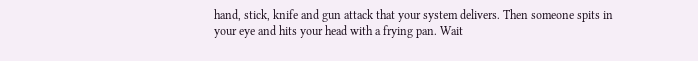hand, stick, knife and gun attack that your system delivers. Then someone spits in your eye and hits your head with a frying pan. Wait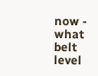now - what belt level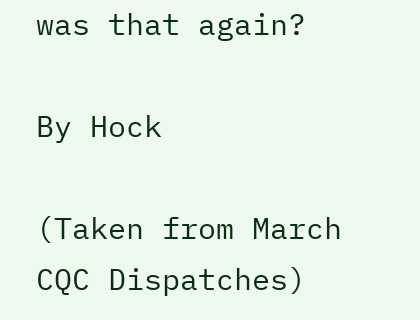was that again?

By Hock

(Taken from March CQC Dispatches)